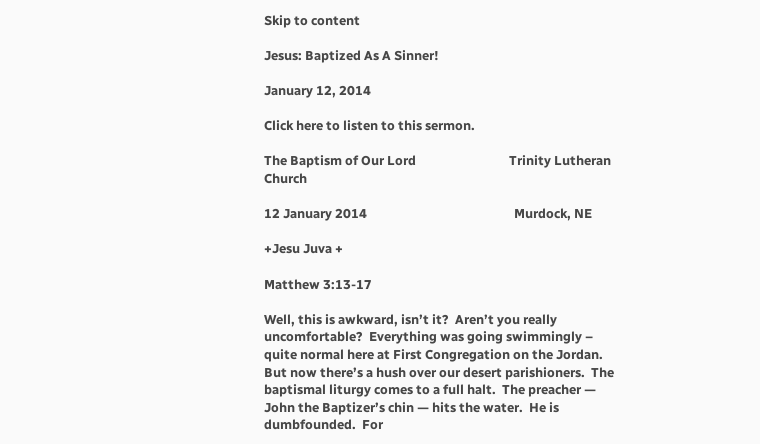Skip to content

Jesus: Baptized As A Sinner!

January 12, 2014

Click here to listen to this sermon.

The Baptism of Our Lord                               Trinity Lutheran Church

12 January 2014                                                 Murdock, NE

+Jesu Juva +

Matthew 3:13-17

Well, this is awkward, isn’t it?  Aren’t you really uncomfortable?  Everything was going swimmingly – quite normal here at First Congregation on the Jordan.  But now there’s a hush over our desert parishioners.  The baptismal liturgy comes to a full halt.  The preacher — John the Baptizer’s chin — hits the water.  He is dumbfounded.  For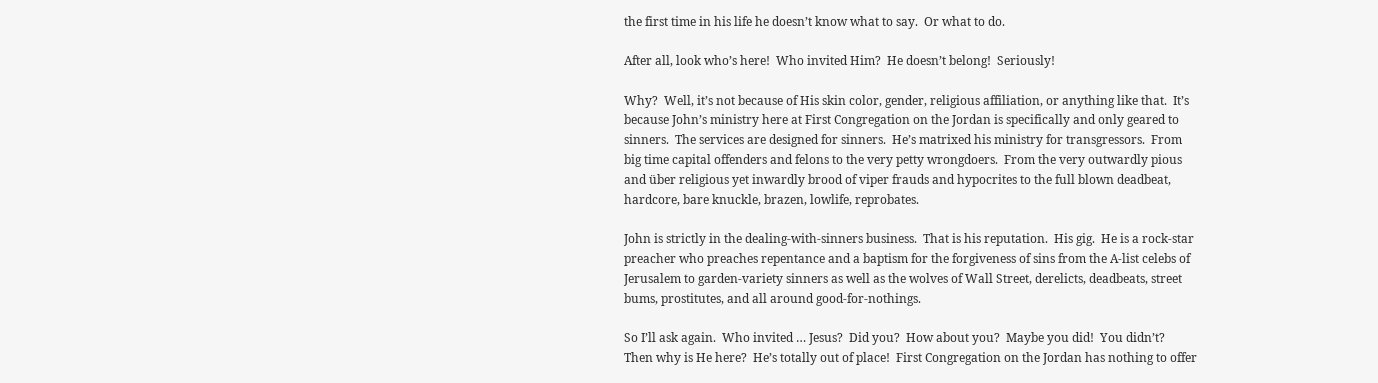the first time in his life he doesn’t know what to say.  Or what to do.

After all, look who’s here!  Who invited Him?  He doesn’t belong!  Seriously!

Why?  Well, it’s not because of His skin color, gender, religious affiliation, or anything like that.  It’s because John’s ministry here at First Congregation on the Jordan is specifically and only geared to sinners.  The services are designed for sinners.  He’s matrixed his ministry for transgressors.  From big time capital offenders and felons to the very petty wrongdoers.  From the very outwardly pious and über religious yet inwardly brood of viper frauds and hypocrites to the full blown deadbeat, hardcore, bare knuckle, brazen, lowlife, reprobates.

John is strictly in the dealing-with-sinners business.  That is his reputation.  His gig.  He is a rock-star preacher who preaches repentance and a baptism for the forgiveness of sins from the A-list celebs of Jerusalem to garden-variety sinners as well as the wolves of Wall Street, derelicts, deadbeats, street bums, prostitutes, and all around good-for-nothings.

So I’ll ask again.  Who invited … Jesus?  Did you?  How about you?  Maybe you did!  You didn’t?  Then why is He here?  He’s totally out of place!  First Congregation on the Jordan has nothing to offer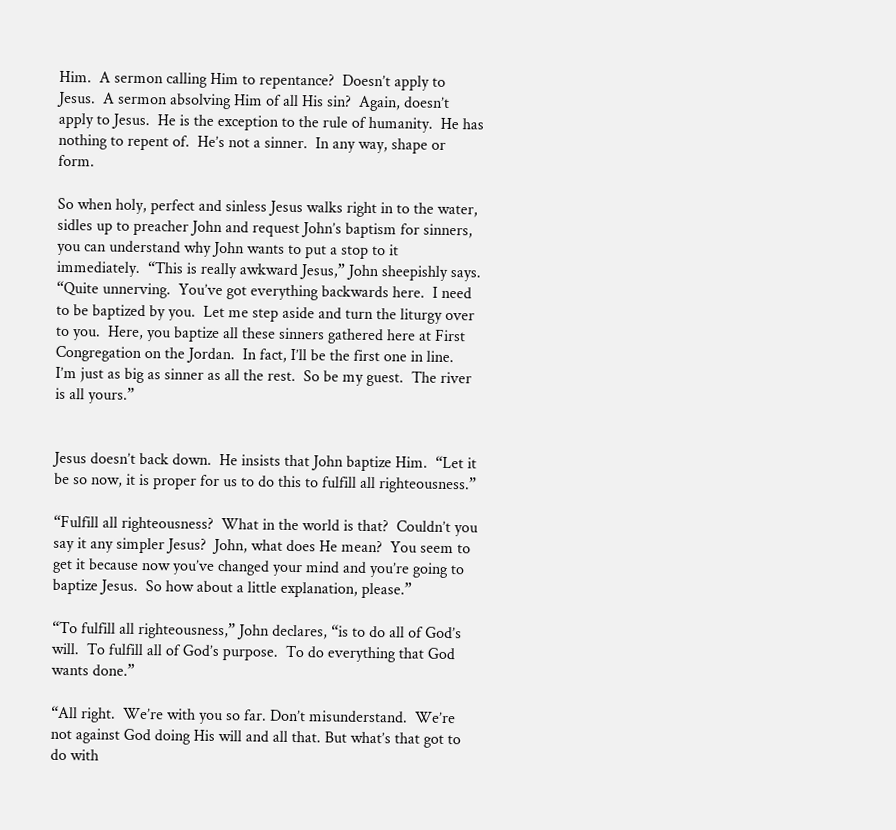Him.  A sermon calling Him to repentance?  Doesn’t apply to Jesus.  A sermon absolving Him of all His sin?  Again, doesn’t apply to Jesus.  He is the exception to the rule of humanity.  He has nothing to repent of.  He’s not a sinner.  In any way, shape or form.

So when holy, perfect and sinless Jesus walks right in to the water, sidles up to preacher John and request John’s baptism for sinners, you can understand why John wants to put a stop to it immediately.  “This is really awkward Jesus,” John sheepishly says.  “Quite unnerving.  You’ve got everything backwards here.  I need to be baptized by you.  Let me step aside and turn the liturgy over to you.  Here, you baptize all these sinners gathered here at First Congregation on the Jordan.  In fact, I’ll be the first one in line.  I’m just as big as sinner as all the rest.  So be my guest.  The river is all yours.”


Jesus doesn’t back down.  He insists that John baptize Him.  “Let it be so now, it is proper for us to do this to fulfill all righteousness.”

“Fulfill all righteousness?  What in the world is that?  Couldn’t you say it any simpler Jesus?  John, what does He mean?  You seem to get it because now you’ve changed your mind and you’re going to baptize Jesus.  So how about a little explanation, please.”

“To fulfill all righteousness,” John declares, “is to do all of God’s will.  To fulfill all of God’s purpose.  To do everything that God wants done.”

“All right.  We’re with you so far. Don’t misunderstand.  We’re not against God doing His will and all that. But what’s that got to do with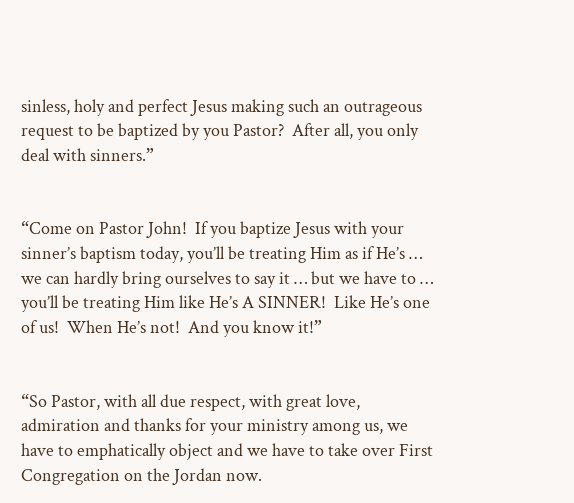sinless, holy and perfect Jesus making such an outrageous request to be baptized by you Pastor?  After all, you only deal with sinners.”


“Come on Pastor John!  If you baptize Jesus with your sinner’s baptism today, you’ll be treating Him as if He’s … we can hardly bring ourselves to say it … but we have to … you’ll be treating Him like He’s A SINNER!  Like He’s one of us!  When He’s not!  And you know it!”


“So Pastor, with all due respect, with great love, admiration and thanks for your ministry among us, we have to emphatically object and we have to take over First Congregation on the Jordan now.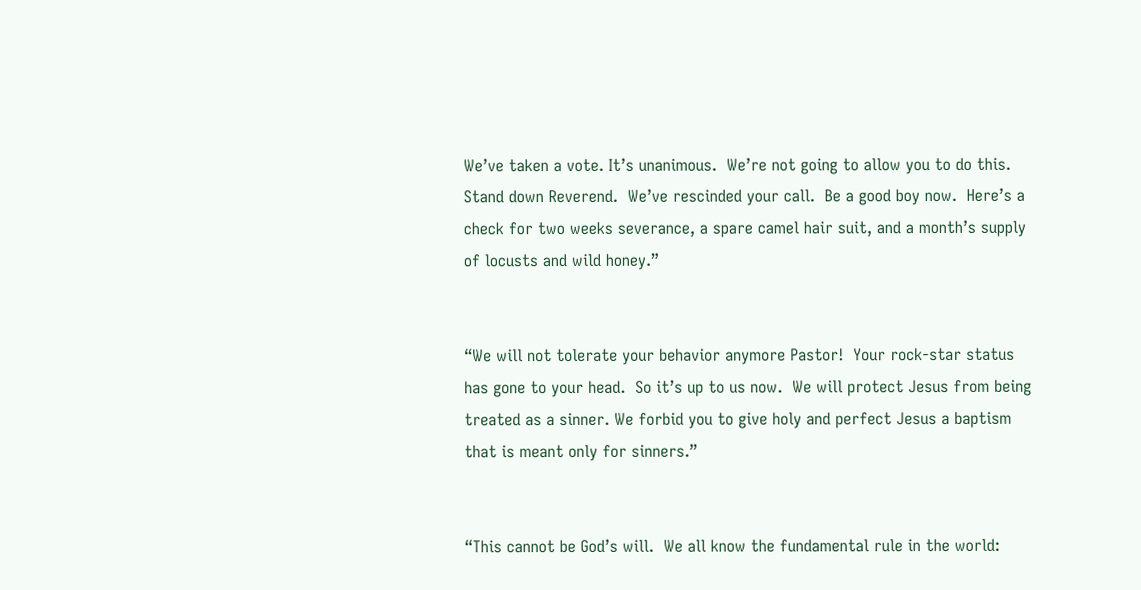We’ve taken a vote. It’s unanimous.  We’re not going to allow you to do this.  Stand down Reverend.  We’ve rescinded your call.  Be a good boy now.  Here’s a check for two weeks severance, a spare camel hair suit, and a month’s supply of locusts and wild honey.”


“We will not tolerate your behavior anymore Pastor!  Your rock-star status has gone to your head.  So it’s up to us now.  We will protect Jesus from being treated as a sinner. We forbid you to give holy and perfect Jesus a baptism that is meant only for sinners.”


“This cannot be God’s will.  We all know the fundamental rule in the world: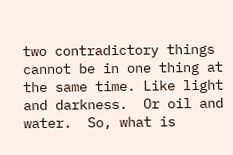two contradictory things cannot be in one thing at the same time. Like light and darkness.  Or oil and water.  So, what is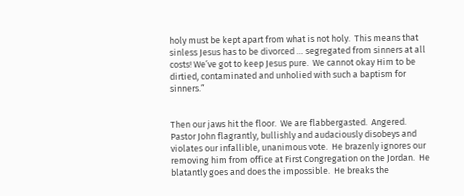holy must be kept apart from what is not holy.  This means that sinless Jesus has to be divorced … segregated from sinners at all costs! We’ve got to keep Jesus pure.  We cannot okay Him to be dirtied, contaminated and unholied with such a baptism for sinners.”


Then our jaws hit the floor.  We are flabbergasted.  Angered.  Pastor John flagrantly, bullishly and audaciously disobeys and violates our infallible, unanimous vote.  He brazenly ignores our removing him from office at First Congregation on the Jordan.  He blatantly goes and does the impossible.  He breaks the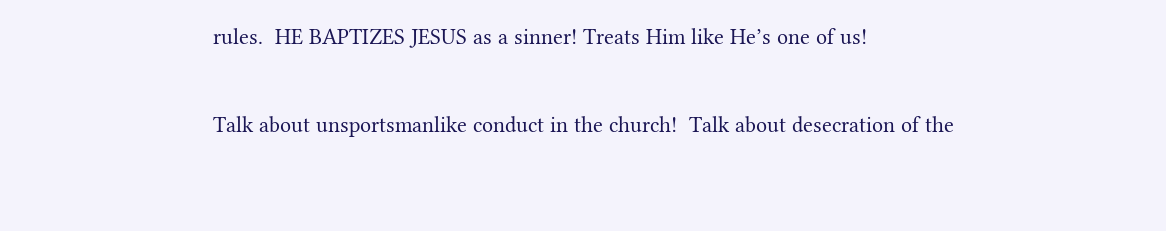rules.  HE BAPTIZES JESUS as a sinner! Treats Him like He’s one of us!

Talk about unsportsmanlike conduct in the church!  Talk about desecration of the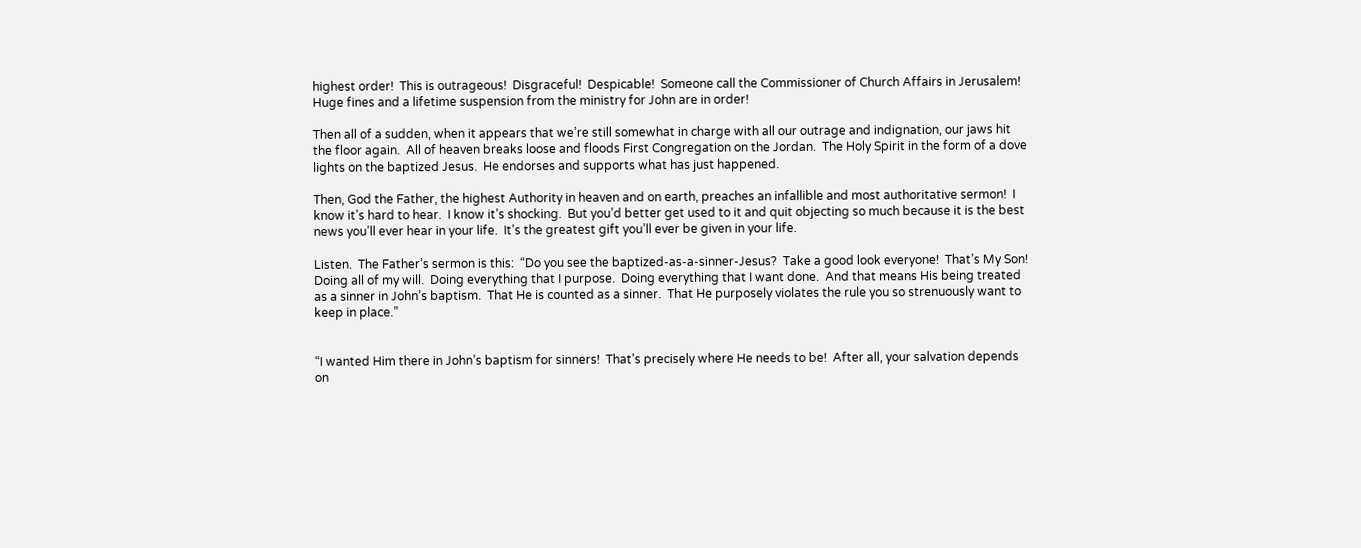highest order!  This is outrageous!  Disgraceful!  Despicable!  Someone call the Commissioner of Church Affairs in Jerusalem!  Huge fines and a lifetime suspension from the ministry for John are in order!

Then all of a sudden, when it appears that we’re still somewhat in charge with all our outrage and indignation, our jaws hit the floor again.  All of heaven breaks loose and floods First Congregation on the Jordan.  The Holy Spirit in the form of a dove lights on the baptized Jesus.  He endorses and supports what has just happened.

Then, God the Father, the highest Authority in heaven and on earth, preaches an infallible and most authoritative sermon!  I know it’s hard to hear.  I know it’s shocking.  But you’d better get used to it and quit objecting so much because it is the best news you’ll ever hear in your life.  It’s the greatest gift you’ll ever be given in your life.

Listen.  The Father’s sermon is this:  “Do you see the baptized-as-a-sinner-Jesus?  Take a good look everyone!  That’s My Son!  Doing all of my will.  Doing everything that I purpose.  Doing everything that I want done.  And that means His being treated as a sinner in John’s baptism.  That He is counted as a sinner.  That He purposely violates the rule you so strenuously want to keep in place.”


“I wanted Him there in John’s baptism for sinners!  That’s precisely where He needs to be!  After all, your salvation depends on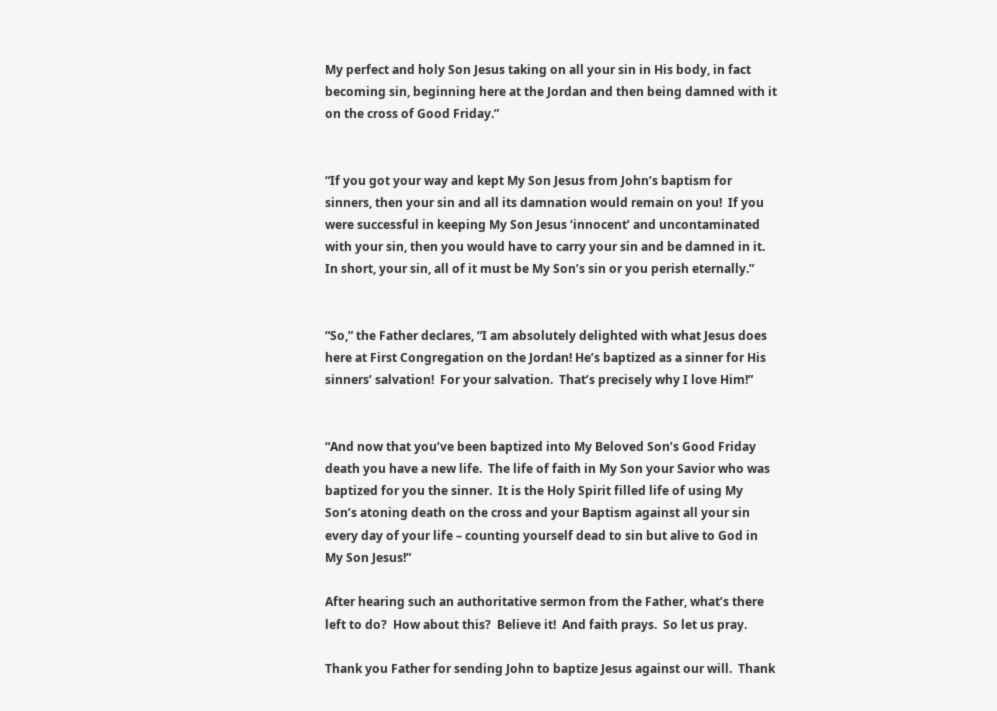My perfect and holy Son Jesus taking on all your sin in His body, in fact becoming sin, beginning here at the Jordan and then being damned with it on the cross of Good Friday.”


“If you got your way and kept My Son Jesus from John’s baptism for sinners, then your sin and all its damnation would remain on you!  If you were successful in keeping My Son Jesus ‘innocent’ and uncontaminated with your sin, then you would have to carry your sin and be damned in it.  In short, your sin, all of it must be My Son’s sin or you perish eternally.”


“So,” the Father declares, “I am absolutely delighted with what Jesus does here at First Congregation on the Jordan! He’s baptized as a sinner for His sinners’ salvation!  For your salvation.  That’s precisely why I love Him!”


“And now that you’ve been baptized into My Beloved Son’s Good Friday death you have a new life.  The life of faith in My Son your Savior who was baptized for you the sinner.  It is the Holy Spirit filled life of using My Son’s atoning death on the cross and your Baptism against all your sin every day of your life – counting yourself dead to sin but alive to God in My Son Jesus!”

After hearing such an authoritative sermon from the Father, what’s there left to do?  How about this?  Believe it!  And faith prays.  So let us pray.

Thank you Father for sending John to baptize Jesus against our will.  Thank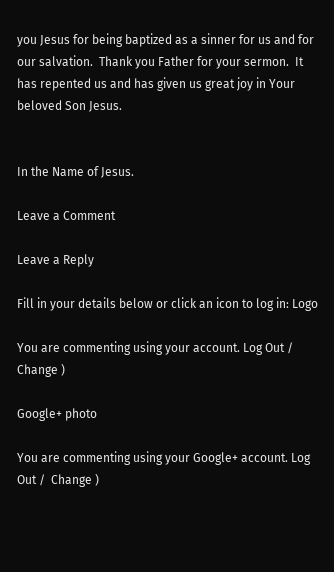you Jesus for being baptized as a sinner for us and for our salvation.  Thank you Father for your sermon.  It has repented us and has given us great joy in Your beloved Son Jesus.


In the Name of Jesus.

Leave a Comment

Leave a Reply

Fill in your details below or click an icon to log in: Logo

You are commenting using your account. Log Out /  Change )

Google+ photo

You are commenting using your Google+ account. Log Out /  Change )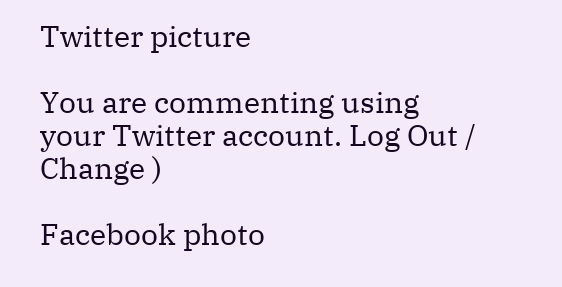Twitter picture

You are commenting using your Twitter account. Log Out /  Change )

Facebook photo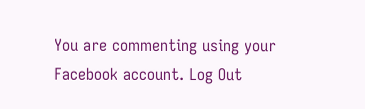You are commenting using your Facebook account. Log Out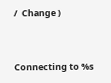/  Change )


Connecting to %s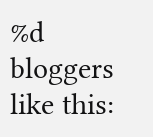%d bloggers like this: